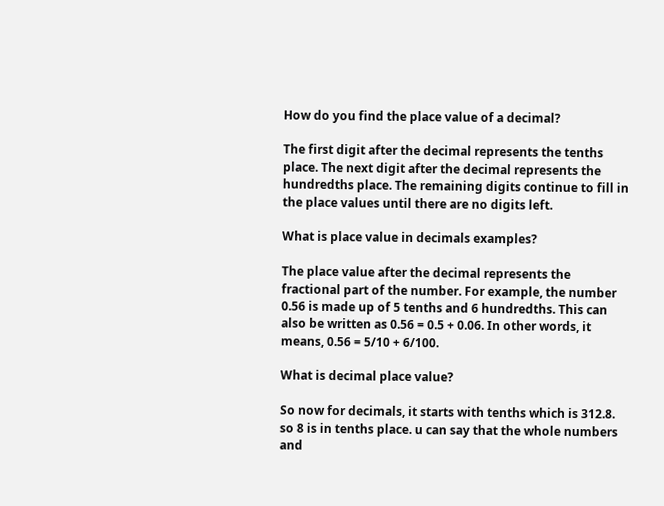How do you find the place value of a decimal?

The first digit after the decimal represents the tenths place. The next digit after the decimal represents the hundredths place. The remaining digits continue to fill in the place values until there are no digits left.

What is place value in decimals examples?

The place value after the decimal represents the fractional part of the number. For example, the number 0.56 is made up of 5 tenths and 6 hundredths. This can also be written as 0.56 = 0.5 + 0.06. In other words, it means, 0.56 = 5/10 + 6/100.

What is decimal place value?

So now for decimals, it starts with tenths which is 312.8. so 8 is in tenths place. u can say that the whole numbers and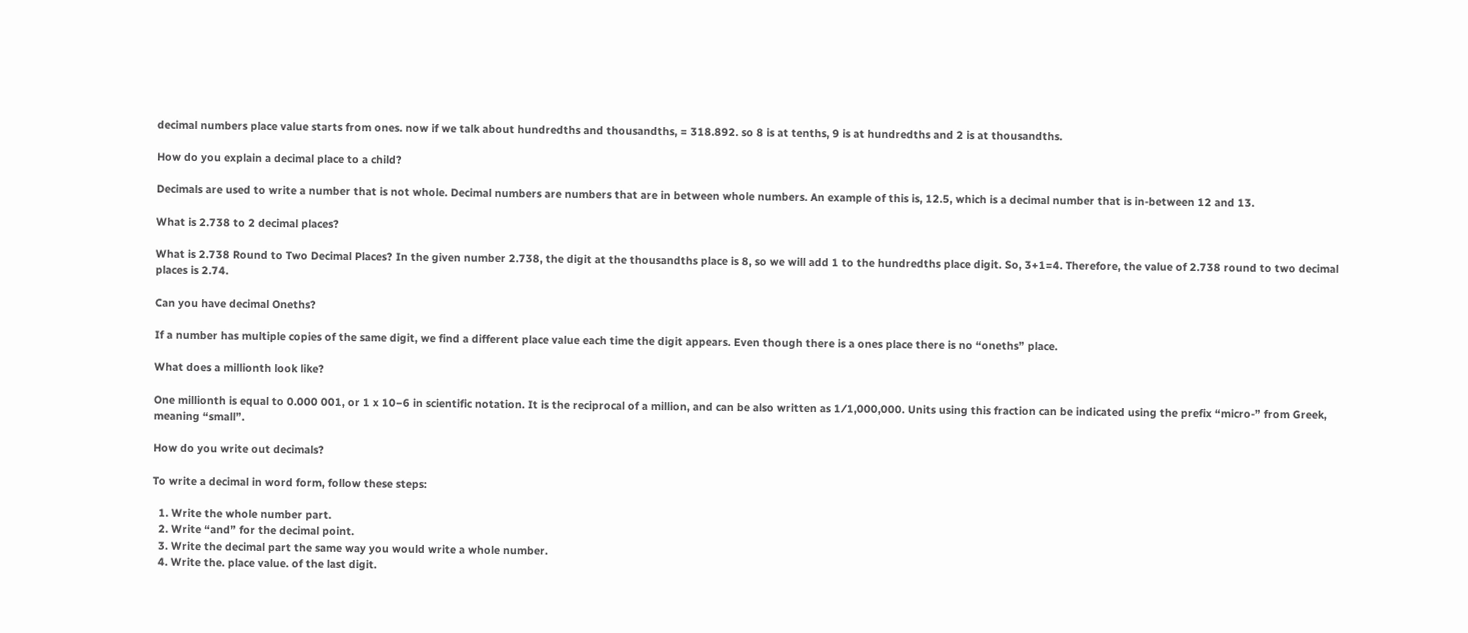decimal numbers place value starts from ones. now if we talk about hundredths and thousandths, = 318.892. so 8 is at tenths, 9 is at hundredths and 2 is at thousandths.

How do you explain a decimal place to a child?

Decimals are used to write a number that is not whole. Decimal numbers are numbers that are in between whole numbers. An example of this is, 12.5, which is a decimal number that is in-between 12 and 13.

What is 2.738 to 2 decimal places?

What is 2.738 Round to Two Decimal Places? In the given number 2.738, the digit at the thousandths place is 8, so we will add 1 to the hundredths place digit. So, 3+1=4. Therefore, the value of 2.738 round to two decimal places is 2.74.

Can you have decimal Oneths?

If a number has multiple copies of the same digit, we find a different place value each time the digit appears. Even though there is a ones place there is no “oneths” place.

What does a millionth look like?

One millionth is equal to 0.000 001, or 1 x 10−6 in scientific notation. It is the reciprocal of a million, and can be also written as 1⁄1,000,000. Units using this fraction can be indicated using the prefix “micro-” from Greek, meaning “small”.

How do you write out decimals?

To write a decimal in word form, follow these steps:

  1. Write the whole number part.
  2. Write “and” for the decimal point.
  3. Write the decimal part the same way you would write a whole number.
  4. Write the. place value. of the last digit.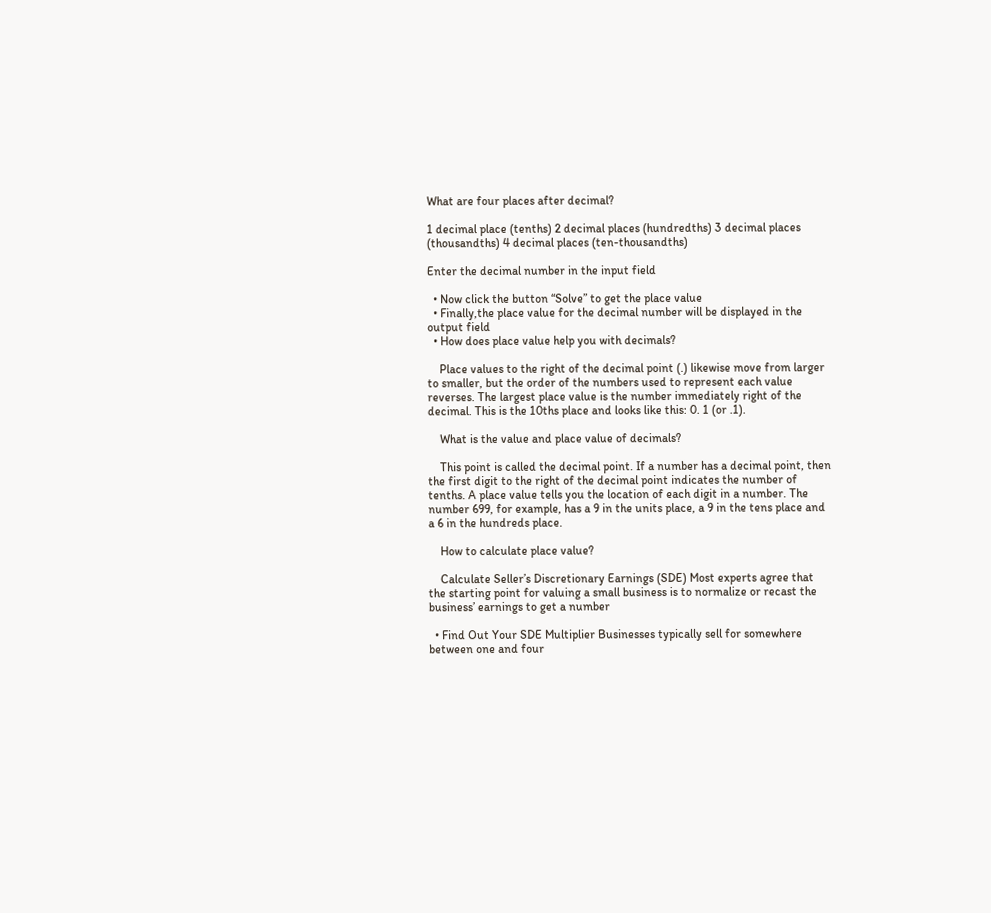What are four places after decimal?

1 decimal place (tenths) 2 decimal places (hundredths) 3 decimal places (thousandths) 4 decimal places (ten-thousandths)

Enter the decimal number in the input field

  • Now click the button “Solve” to get the place value
  • Finally,the place value for the decimal number will be displayed in the output field
  • How does place value help you with decimals?

    Place values to the right of the decimal point (.) likewise move from larger to smaller, but the order of the numbers used to represent each value reverses. The largest place value is the number immediately right of the decimal. This is the 10ths place and looks like this: 0. 1 (or .1).

    What is the value and place value of decimals?

    This point is called the decimal point. If a number has a decimal point, then the first digit to the right of the decimal point indicates the number of tenths. A place value tells you the location of each digit in a number. The number 699, for example, has a 9 in the units place, a 9 in the tens place and a 6 in the hundreds place.

    How to calculate place value?

    Calculate Seller’s Discretionary Earnings (SDE) Most experts agree that the starting point for valuing a small business is to normalize or recast the business’ earnings to get a number

  • Find Out Your SDE Multiplier Businesses typically sell for somewhere between one and four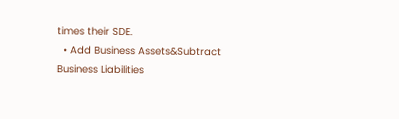times their SDE.
  • Add Business Assets&Subtract Business Liabilities